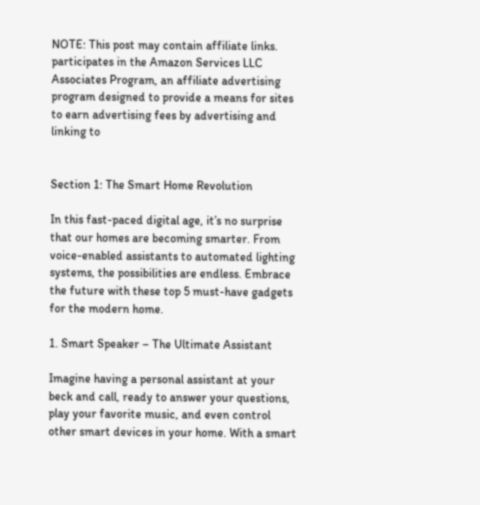NOTE: This post may contain affiliate links. participates in the Amazon Services LLC Associates Program, an affiliate advertising program designed to provide a means for sites to earn advertising fees by advertising and linking to


Section 1: The Smart Home Revolution

In this fast-paced digital age, it’s no surprise that our homes are becoming smarter. From voice-enabled assistants to automated lighting systems, the possibilities are endless. Embrace the future with these top 5 must-have gadgets for the modern home.

1. Smart Speaker – The Ultimate Assistant

Imagine having a personal assistant at your beck and call, ready to answer your questions, play your favorite music, and even control other smart devices in your home. With a smart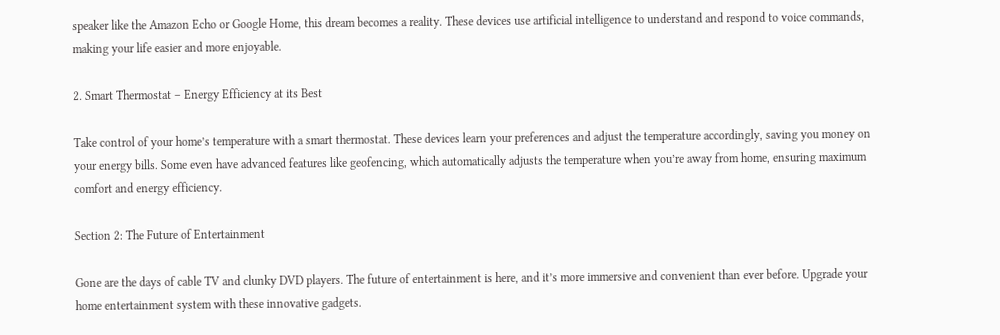speaker like the Amazon Echo or Google Home, this dream becomes a reality. These devices use artificial intelligence to understand and respond to voice commands, making your life easier and more enjoyable.

2. Smart Thermostat – Energy Efficiency at its Best

Take control of your home’s temperature with a smart thermostat. These devices learn your preferences and adjust the temperature accordingly, saving you money on your energy bills. Some even have advanced features like geofencing, which automatically adjusts the temperature when you’re away from home, ensuring maximum comfort and energy efficiency.

Section 2: The Future of Entertainment

Gone are the days of cable TV and clunky DVD players. The future of entertainment is here, and it’s more immersive and convenient than ever before. Upgrade your home entertainment system with these innovative gadgets.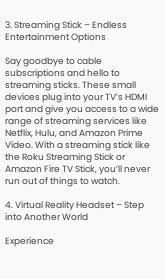3. Streaming Stick – Endless Entertainment Options

Say goodbye to cable subscriptions and hello to streaming sticks. These small devices plug into your TV’s HDMI port and give you access to a wide range of streaming services like Netflix, Hulu, and Amazon Prime Video. With a streaming stick like the Roku Streaming Stick or Amazon Fire TV Stick, you’ll never run out of things to watch.

4. Virtual Reality Headset – Step into Another World

Experience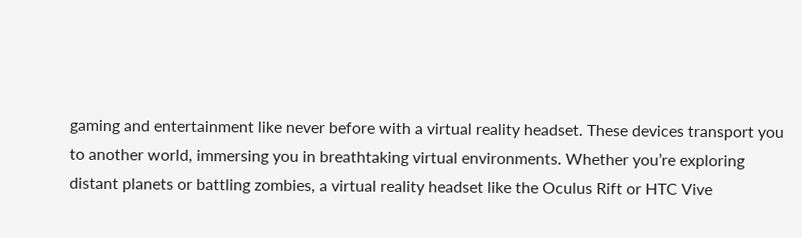gaming and entertainment like never before with a virtual reality headset. These devices transport you to another world, immersing you in breathtaking virtual environments. Whether you’re exploring distant planets or battling zombies, a virtual reality headset like the Oculus Rift or HTC Vive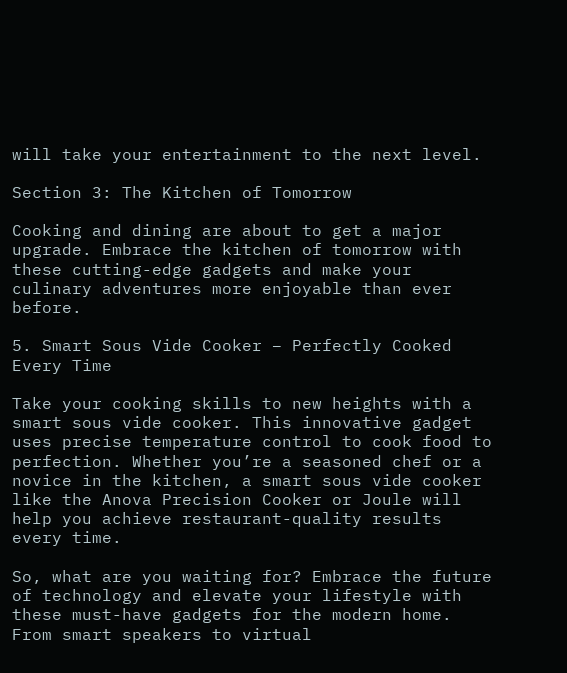will take your entertainment to the next level.

Section 3: The Kitchen of Tomorrow

Cooking and dining are about to get a major upgrade. Embrace the kitchen of tomorrow with these cutting-edge gadgets and make your culinary adventures more enjoyable than ever before.

5. Smart Sous Vide Cooker – Perfectly Cooked Every Time

Take your cooking skills to new heights with a smart sous vide cooker. This innovative gadget uses precise temperature control to cook food to perfection. Whether you’re a seasoned chef or a novice in the kitchen, a smart sous vide cooker like the Anova Precision Cooker or Joule will help you achieve restaurant-quality results every time.

So, what are you waiting for? Embrace the future of technology and elevate your lifestyle with these must-have gadgets for the modern home. From smart speakers to virtual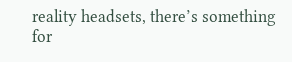reality headsets, there’s something for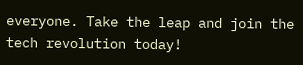everyone. Take the leap and join the tech revolution today!